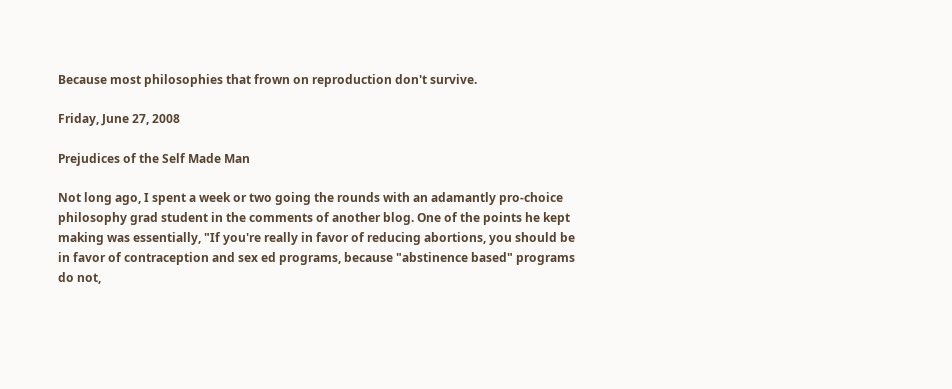Because most philosophies that frown on reproduction don't survive.

Friday, June 27, 2008

Prejudices of the Self Made Man

Not long ago, I spent a week or two going the rounds with an adamantly pro-choice philosophy grad student in the comments of another blog. One of the points he kept making was essentially, "If you're really in favor of reducing abortions, you should be in favor of contraception and sex ed programs, because "abstinence based" programs do not,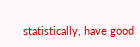statistically, have good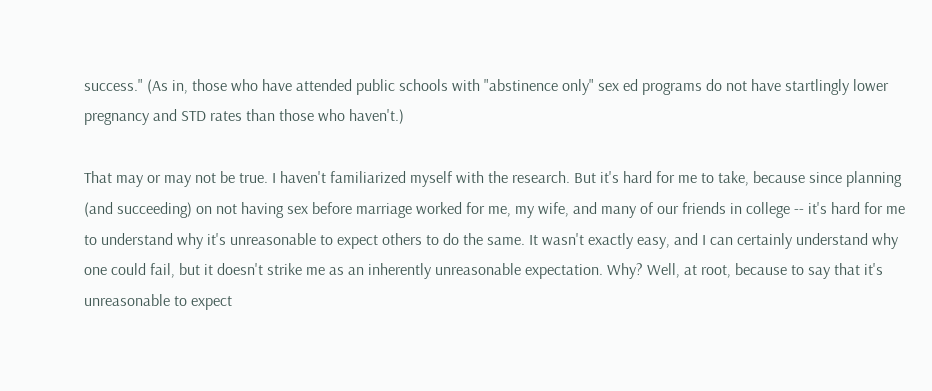success." (As in, those who have attended public schools with "abstinence only" sex ed programs do not have startlingly lower pregnancy and STD rates than those who haven't.)

That may or may not be true. I haven't familiarized myself with the research. But it's hard for me to take, because since planning (and succeeding) on not having sex before marriage worked for me, my wife, and many of our friends in college -- it's hard for me to understand why it's unreasonable to expect others to do the same. It wasn't exactly easy, and I can certainly understand why one could fail, but it doesn't strike me as an inherently unreasonable expectation. Why? Well, at root, because to say that it's unreasonable to expect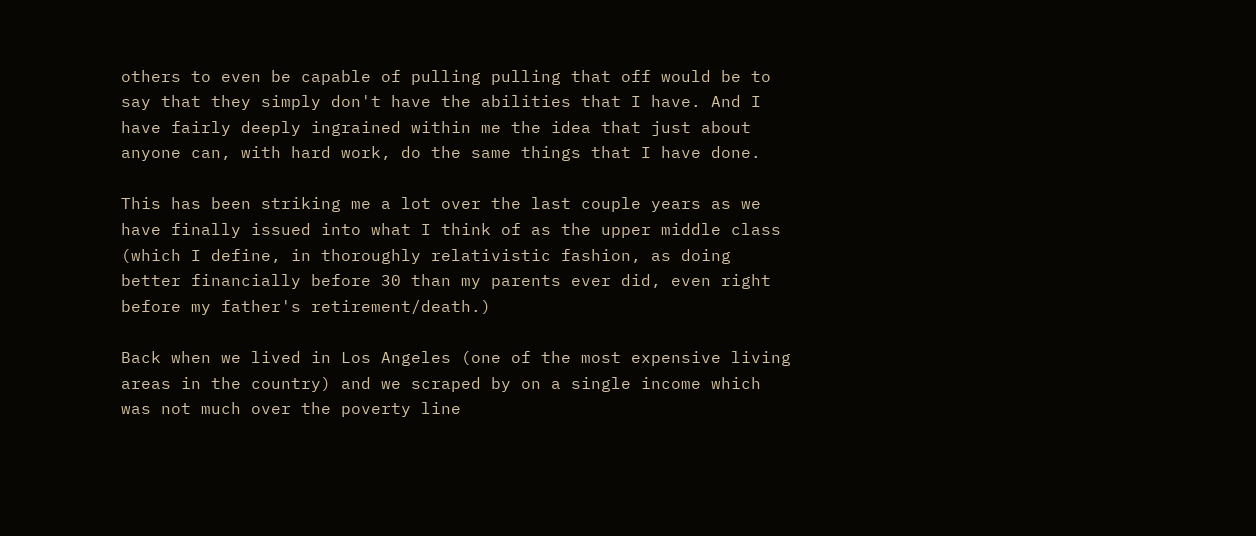others to even be capable of pulling pulling that off would be to say that they simply don't have the abilities that I have. And I have fairly deeply ingrained within me the idea that just about anyone can, with hard work, do the same things that I have done.

This has been striking me a lot over the last couple years as we have finally issued into what I think of as the upper middle class (which I define, in thoroughly relativistic fashion, as doing better financially before 30 than my parents ever did, even right before my father's retirement/death.)

Back when we lived in Los Angeles (one of the most expensive living areas in the country) and we scraped by on a single income which was not much over the poverty line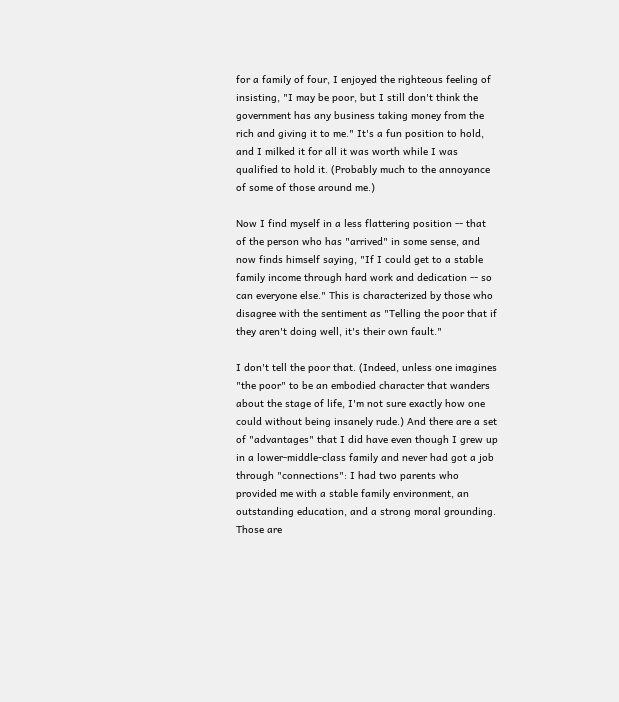for a family of four, I enjoyed the righteous feeling of insisting, "I may be poor, but I still don't think the government has any business taking money from the rich and giving it to me." It's a fun position to hold, and I milked it for all it was worth while I was qualified to hold it. (Probably much to the annoyance of some of those around me.)

Now I find myself in a less flattering position -- that of the person who has "arrived" in some sense, and now finds himself saying, "If I could get to a stable family income through hard work and dedication -- so can everyone else." This is characterized by those who disagree with the sentiment as "Telling the poor that if they aren't doing well, it's their own fault."

I don't tell the poor that. (Indeed, unless one imagines "the poor" to be an embodied character that wanders about the stage of life, I'm not sure exactly how one could without being insanely rude.) And there are a set of "advantages" that I did have even though I grew up in a lower-middle-class family and never had got a job through "connections": I had two parents who provided me with a stable family environment, an outstanding education, and a strong moral grounding. Those are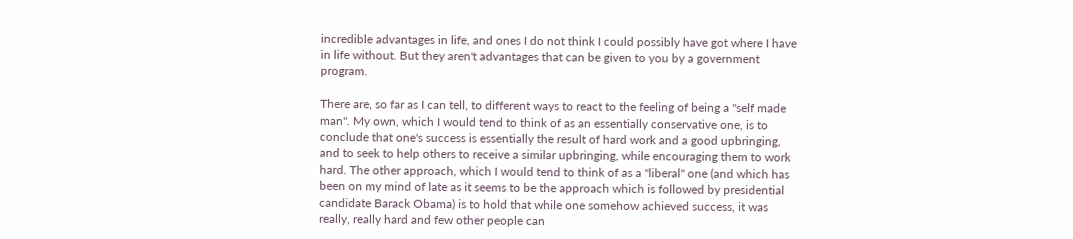incredible advantages in life, and ones I do not think I could possibly have got where I have in life without. But they aren't advantages that can be given to you by a government program.

There are, so far as I can tell, to different ways to react to the feeling of being a "self made man". My own, which I would tend to think of as an essentially conservative one, is to conclude that one's success is essentially the result of hard work and a good upbringing, and to seek to help others to receive a similar upbringing, while encouraging them to work hard. The other approach, which I would tend to think of as a "liberal" one (and which has been on my mind of late as it seems to be the approach which is followed by presidential candidate Barack Obama) is to hold that while one somehow achieved success, it was really, really hard and few other people can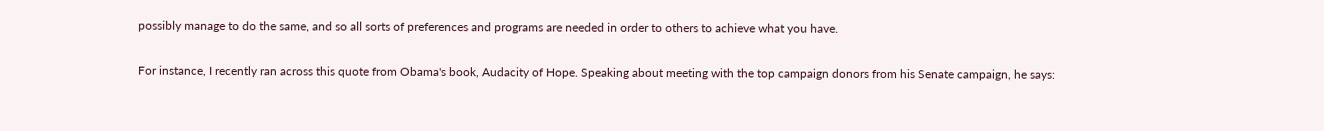possibly manage to do the same, and so all sorts of preferences and programs are needed in order to others to achieve what you have.

For instance, I recently ran across this quote from Obama's book, Audacity of Hope. Speaking about meeting with the top campaign donors from his Senate campaign, he says: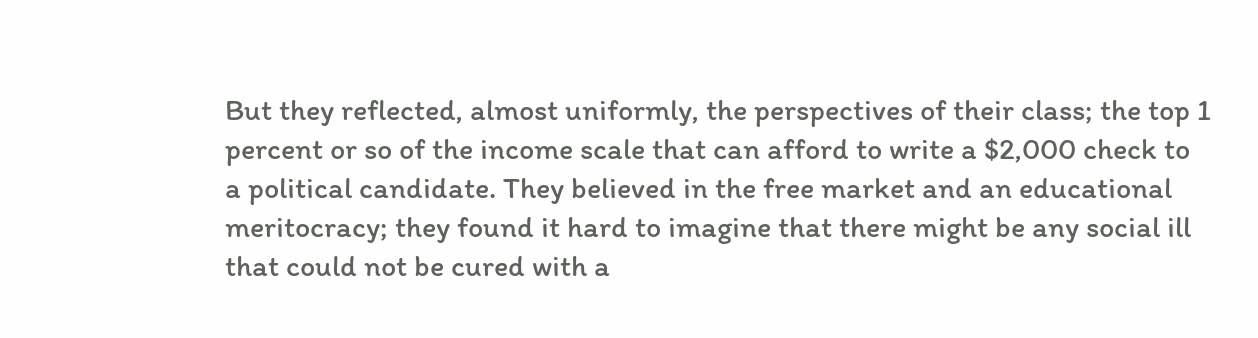But they reflected, almost uniformly, the perspectives of their class; the top 1 percent or so of the income scale that can afford to write a $2,000 check to a political candidate. They believed in the free market and an educational meritocracy; they found it hard to imagine that there might be any social ill that could not be cured with a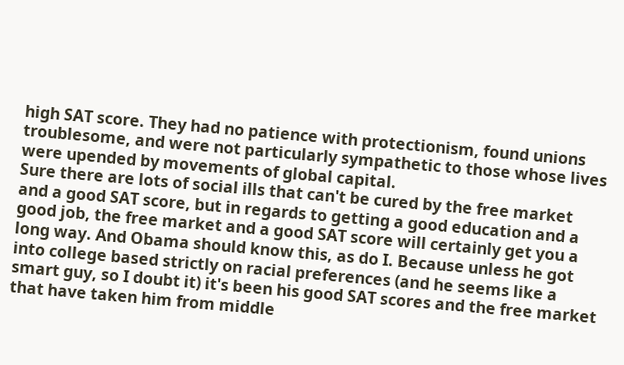high SAT score. They had no patience with protectionism, found unions troublesome, and were not particularly sympathetic to those whose lives were upended by movements of global capital.
Sure there are lots of social ills that can't be cured by the free market and a good SAT score, but in regards to getting a good education and a good job, the free market and a good SAT score will certainly get you a long way. And Obama should know this, as do I. Because unless he got into college based strictly on racial preferences (and he seems like a smart guy, so I doubt it) it's been his good SAT scores and the free market that have taken him from middle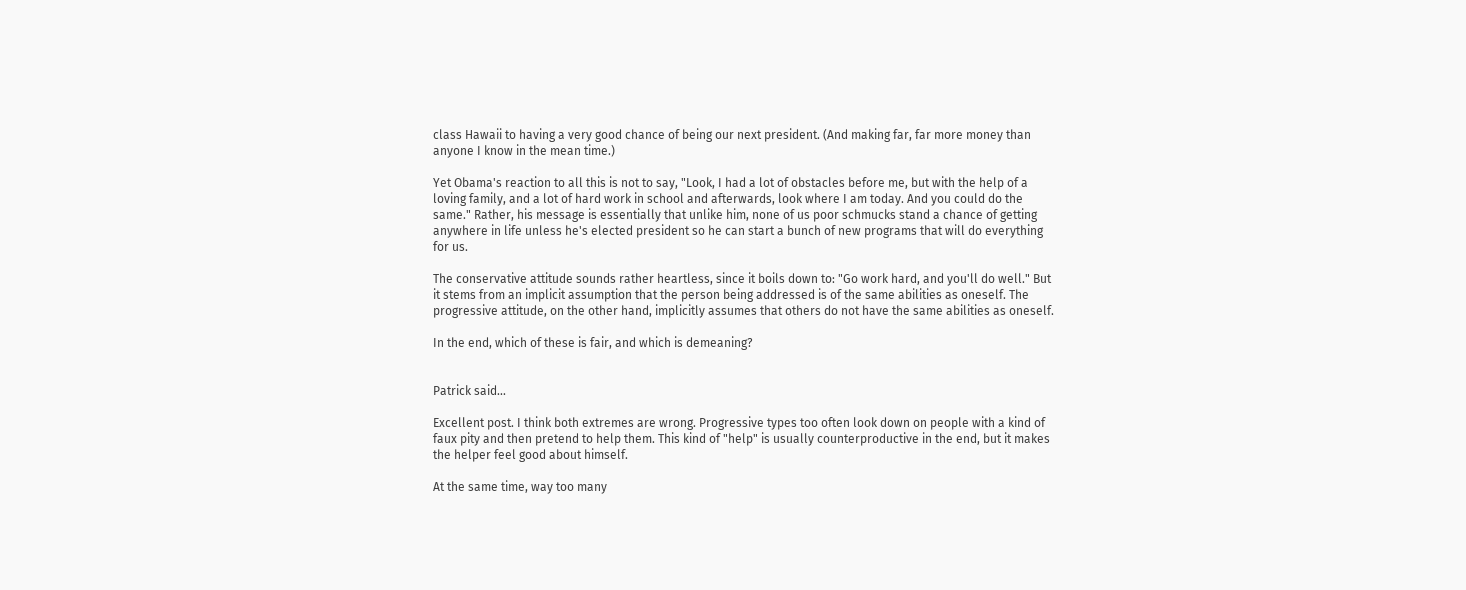class Hawaii to having a very good chance of being our next president. (And making far, far more money than anyone I know in the mean time.)

Yet Obama's reaction to all this is not to say, "Look, I had a lot of obstacles before me, but with the help of a loving family, and a lot of hard work in school and afterwards, look where I am today. And you could do the same." Rather, his message is essentially that unlike him, none of us poor schmucks stand a chance of getting anywhere in life unless he's elected president so he can start a bunch of new programs that will do everything for us.

The conservative attitude sounds rather heartless, since it boils down to: "Go work hard, and you'll do well." But it stems from an implicit assumption that the person being addressed is of the same abilities as oneself. The progressive attitude, on the other hand, implicitly assumes that others do not have the same abilities as oneself.

In the end, which of these is fair, and which is demeaning?


Patrick said...

Excellent post. I think both extremes are wrong. Progressive types too often look down on people with a kind of faux pity and then pretend to help them. This kind of "help" is usually counterproductive in the end, but it makes the helper feel good about himself.

At the same time, way too many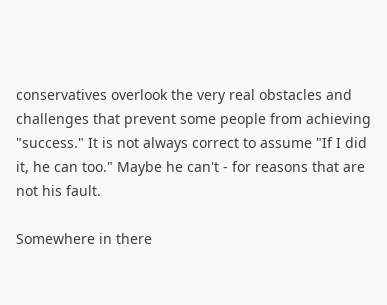conservatives overlook the very real obstacles and challenges that prevent some people from achieving "success." It is not always correct to assume "If I did it, he can too." Maybe he can't - for reasons that are not his fault.

Somewhere in there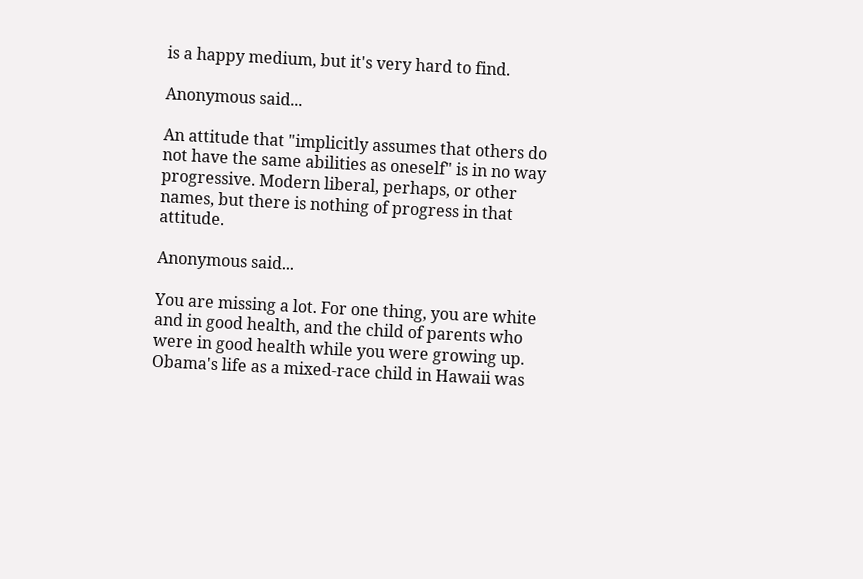is a happy medium, but it's very hard to find.

Anonymous said...

An attitude that "implicitly assumes that others do not have the same abilities as oneself" is in no way progressive. Modern liberal, perhaps, or other names, but there is nothing of progress in that attitude.

Anonymous said...

You are missing a lot. For one thing, you are white and in good health, and the child of parents who were in good health while you were growing up. Obama's life as a mixed-race child in Hawaii was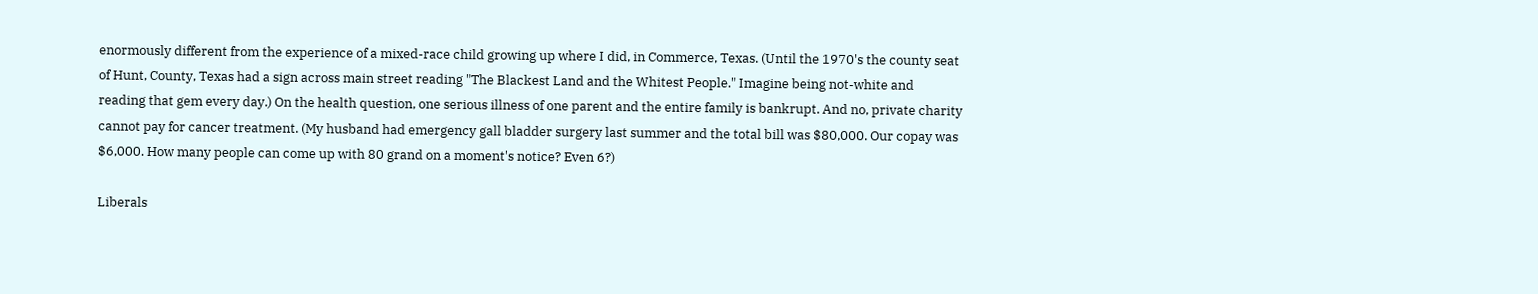enormously different from the experience of a mixed-race child growing up where I did, in Commerce, Texas. (Until the 1970's the county seat of Hunt, County, Texas had a sign across main street reading "The Blackest Land and the Whitest People." Imagine being not-white and reading that gem every day.) On the health question, one serious illness of one parent and the entire family is bankrupt. And no, private charity cannot pay for cancer treatment. (My husband had emergency gall bladder surgery last summer and the total bill was $80,000. Our copay was $6,000. How many people can come up with 80 grand on a moment's notice? Even 6?)

Liberals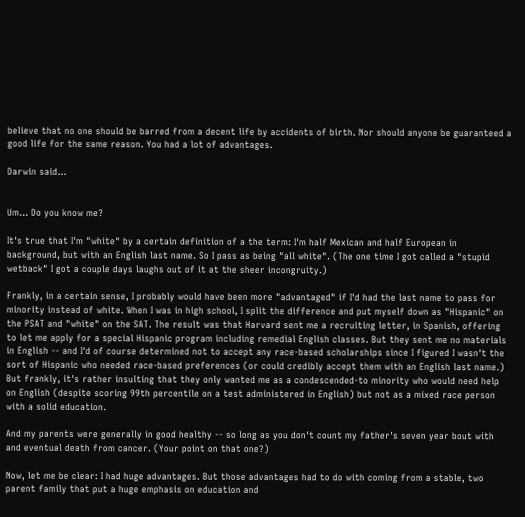believe that no one should be barred from a decent life by accidents of birth. Nor should anyone be guaranteed a good life for the same reason. You had a lot of advantages.

Darwin said...


Um... Do you know me?

It's true that I'm "white" by a certain definition of a the term: I'm half Mexican and half European in background, but with an English last name. So I pass as being "all white". (The one time I got called a "stupid wetback" I got a couple days laughs out of it at the sheer incongruity.)

Frankly, in a certain sense, I probably would have been more "advantaged" if I'd had the last name to pass for minority instead of white. When I was in high school, I split the difference and put myself down as "Hispanic" on the PSAT and "white" on the SAT. The result was that Harvard sent me a recruiting letter, in Spanish, offering to let me apply for a special Hispanic program including remedial English classes. But they sent me no materials in English -- and I'd of course determined not to accept any race-based scholarships since I figured I wasn't the sort of Hispanic who needed race-based preferences (or could credibly accept them with an English last name.) But frankly, it's rather insulting that they only wanted me as a condescended-to minority who would need help on English (despite scoring 99th percentile on a test administered in English) but not as a mixed race person with a solid education.

And my parents were generally in good healthy -- so long as you don't count my father's seven year bout with and eventual death from cancer. (Your point on that one?)

Now, let me be clear: I had huge advantages. But those advantages had to do with coming from a stable, two parent family that put a huge emphasis on education and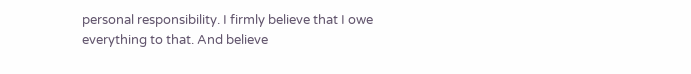personal responsibility. I firmly believe that I owe everything to that. And believe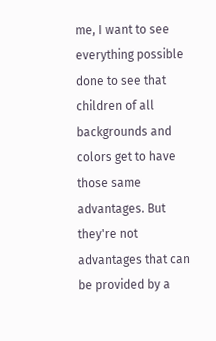me, I want to see everything possible done to see that children of all backgrounds and colors get to have those same advantages. But they're not advantages that can be provided by a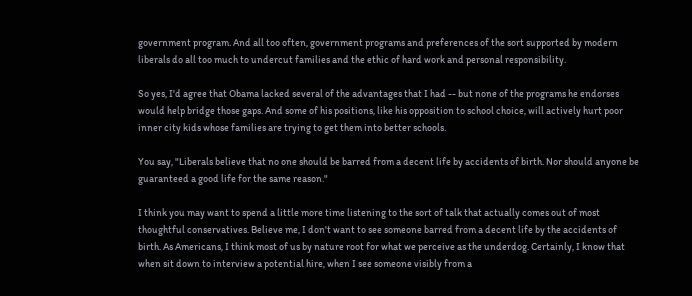government program. And all too often, government programs and preferences of the sort supported by modern liberals do all too much to undercut families and the ethic of hard work and personal responsibility.

So yes, I'd agree that Obama lacked several of the advantages that I had -- but none of the programs he endorses would help bridge those gaps. And some of his positions, like his opposition to school choice, will actively hurt poor inner city kids whose families are trying to get them into better schools.

You say, "Liberals believe that no one should be barred from a decent life by accidents of birth. Nor should anyone be guaranteed a good life for the same reason."

I think you may want to spend a little more time listening to the sort of talk that actually comes out of most thoughtful conservatives. Believe me, I don't want to see someone barred from a decent life by the accidents of birth. As Americans, I think most of us by nature root for what we perceive as the underdog. Certainly, I know that when sit down to interview a potential hire, when I see someone visibly from a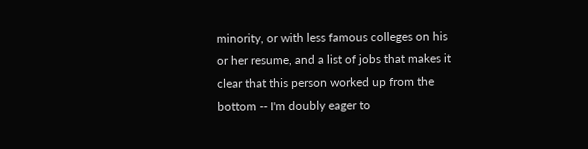minority, or with less famous colleges on his or her resume, and a list of jobs that makes it clear that this person worked up from the bottom -- I'm doubly eager to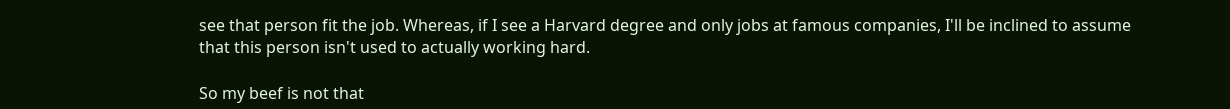see that person fit the job. Whereas, if I see a Harvard degree and only jobs at famous companies, I'll be inclined to assume that this person isn't used to actually working hard.

So my beef is not that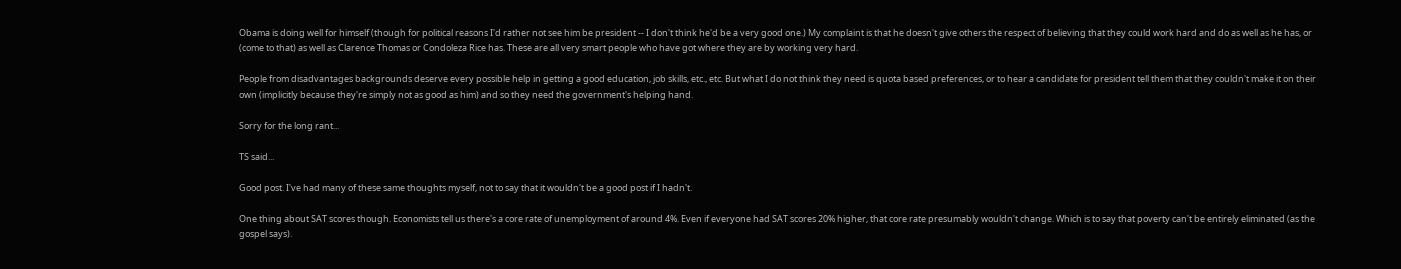Obama is doing well for himself (though for political reasons I'd rather not see him be president -- I don't think he'd be a very good one.) My complaint is that he doesn't give others the respect of believing that they could work hard and do as well as he has, or (come to that) as well as Clarence Thomas or Condoleza Rice has. These are all very smart people who have got where they are by working very hard.

People from disadvantages backgrounds deserve every possible help in getting a good education, job skills, etc., etc. But what I do not think they need is quota based preferences, or to hear a candidate for president tell them that they couldn't make it on their own (implicitly because they're simply not as good as him) and so they need the government's helping hand.

Sorry for the long rant...

TS said...

Good post. I've had many of these same thoughts myself, not to say that it wouldn't be a good post if I hadn't.

One thing about SAT scores though. Economists tell us there's a core rate of unemployment of around 4%. Even if everyone had SAT scores 20% higher, that core rate presumably wouldn't change. Which is to say that poverty can't be entirely eliminated (as the gospel says).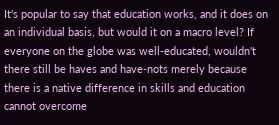It's popular to say that education works, and it does on an individual basis, but would it on a macro level? If everyone on the globe was well-educated, wouldn't there still be haves and have-nots merely because there is a native difference in skills and education cannot overcome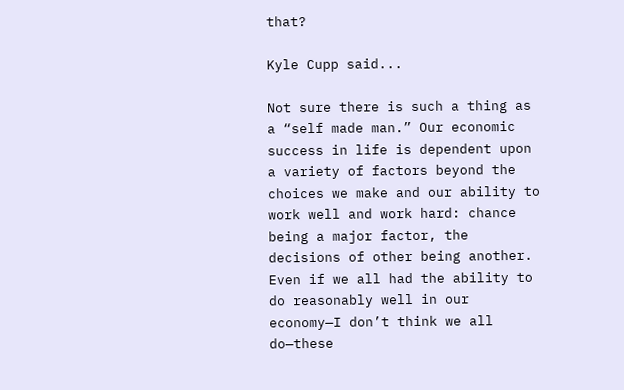that?

Kyle Cupp said...

Not sure there is such a thing as a “self made man.” Our economic success in life is dependent upon a variety of factors beyond the choices we make and our ability to work well and work hard: chance being a major factor, the decisions of other being another. Even if we all had the ability to do reasonably well in our economy—I don’t think we all do—these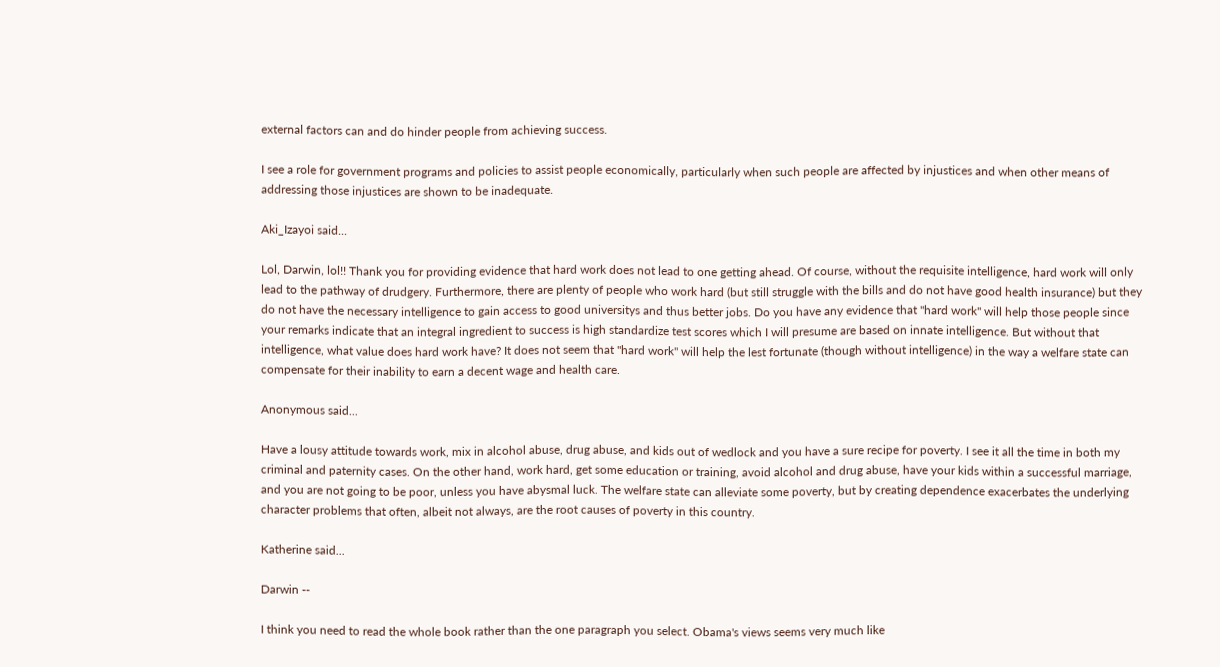external factors can and do hinder people from achieving success.

I see a role for government programs and policies to assist people economically, particularly when such people are affected by injustices and when other means of addressing those injustices are shown to be inadequate.

Aki_Izayoi said...

Lol, Darwin, lol!! Thank you for providing evidence that hard work does not lead to one getting ahead. Of course, without the requisite intelligence, hard work will only lead to the pathway of drudgery. Furthermore, there are plenty of people who work hard (but still struggle with the bills and do not have good health insurance) but they do not have the necessary intelligence to gain access to good universitys and thus better jobs. Do you have any evidence that "hard work" will help those people since your remarks indicate that an integral ingredient to success is high standardize test scores which I will presume are based on innate intelligence. But without that intelligence, what value does hard work have? It does not seem that "hard work" will help the lest fortunate (though without intelligence) in the way a welfare state can compensate for their inability to earn a decent wage and health care.

Anonymous said...

Have a lousy attitude towards work, mix in alcohol abuse, drug abuse, and kids out of wedlock and you have a sure recipe for poverty. I see it all the time in both my criminal and paternity cases. On the other hand, work hard, get some education or training, avoid alcohol and drug abuse, have your kids within a successful marriage, and you are not going to be poor, unless you have abysmal luck. The welfare state can alleviate some poverty, but by creating dependence exacerbates the underlying character problems that often, albeit not always, are the root causes of poverty in this country.

Katherine said...

Darwin --

I think you need to read the whole book rather than the one paragraph you select. Obama's views seems very much like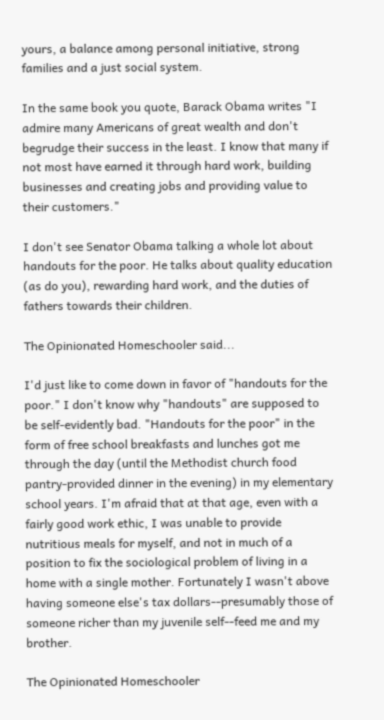yours, a balance among personal initiative, strong families and a just social system.

In the same book you quote, Barack Obama writes "I admire many Americans of great wealth and don't begrudge their success in the least. I know that many if not most have earned it through hard work, building businesses and creating jobs and providing value to their customers."

I don't see Senator Obama talking a whole lot about handouts for the poor. He talks about quality education (as do you), rewarding hard work, and the duties of fathers towards their children.

The Opinionated Homeschooler said...

I'd just like to come down in favor of "handouts for the poor." I don't know why "handouts" are supposed to be self-evidently bad. "Handouts for the poor" in the form of free school breakfasts and lunches got me through the day (until the Methodist church food pantry-provided dinner in the evening) in my elementary school years. I'm afraid that at that age, even with a fairly good work ethic, I was unable to provide nutritious meals for myself, and not in much of a position to fix the sociological problem of living in a home with a single mother. Fortunately I wasn't above having someone else's tax dollars--presumably those of someone richer than my juvenile self--feed me and my brother.

The Opinionated Homeschooler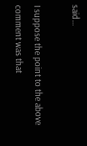said...

I suppose the point to the above comment was that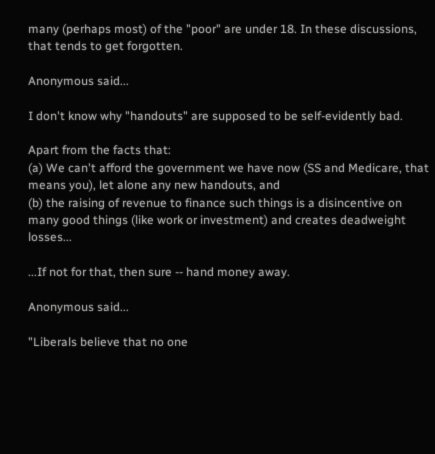many (perhaps most) of the "poor" are under 18. In these discussions, that tends to get forgotten.

Anonymous said...

I don't know why "handouts" are supposed to be self-evidently bad.

Apart from the facts that:
(a) We can't afford the government we have now (SS and Medicare, that means you), let alone any new handouts, and
(b) the raising of revenue to finance such things is a disincentive on many good things (like work or investment) and creates deadweight losses...

...If not for that, then sure -- hand money away.

Anonymous said...

"Liberals believe that no one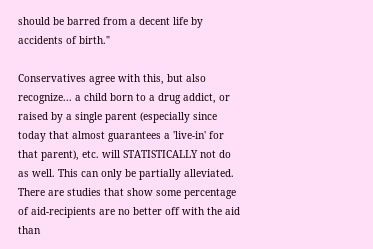should be barred from a decent life by accidents of birth."

Conservatives agree with this, but also recognize... a child born to a drug addict, or raised by a single parent (especially since today that almost guarantees a 'live-in' for that parent), etc. will STATISTICALLY not do as well. This can only be partially alleviated. There are studies that show some percentage of aid-recipients are no better off with the aid than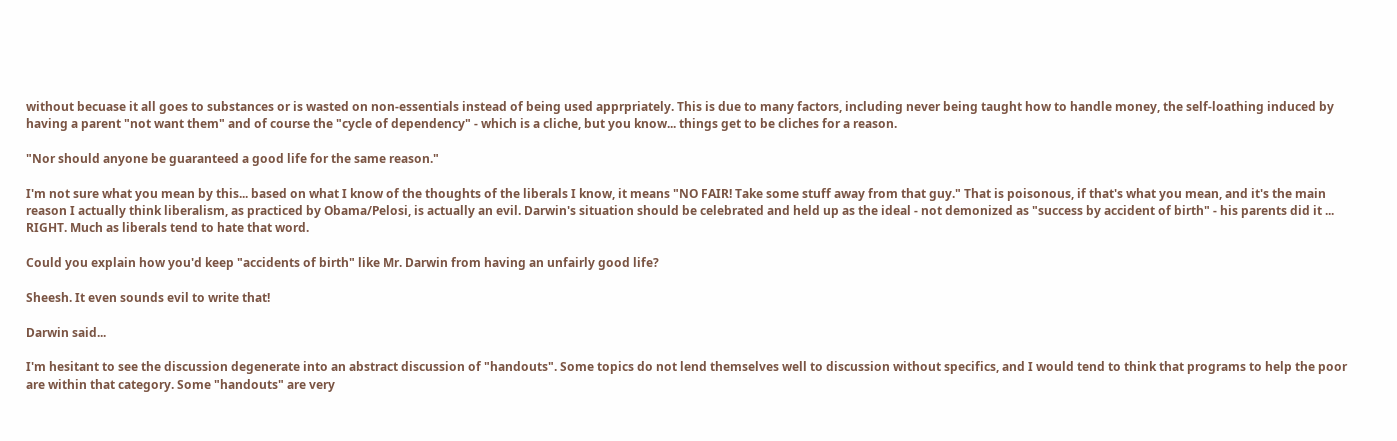without becuase it all goes to substances or is wasted on non-essentials instead of being used apprpriately. This is due to many factors, including never being taught how to handle money, the self-loathing induced by having a parent "not want them" and of course the "cycle of dependency" - which is a cliche, but you know... things get to be cliches for a reason.

"Nor should anyone be guaranteed a good life for the same reason."

I'm not sure what you mean by this... based on what I know of the thoughts of the liberals I know, it means "NO FAIR! Take some stuff away from that guy." That is poisonous, if that's what you mean, and it's the main reason I actually think liberalism, as practiced by Obama/Pelosi, is actually an evil. Darwin's situation should be celebrated and held up as the ideal - not demonized as "success by accident of birth" - his parents did it ... RIGHT. Much as liberals tend to hate that word.

Could you explain how you'd keep "accidents of birth" like Mr. Darwin from having an unfairly good life?

Sheesh. It even sounds evil to write that!

Darwin said...

I'm hesitant to see the discussion degenerate into an abstract discussion of "handouts". Some topics do not lend themselves well to discussion without specifics, and I would tend to think that programs to help the poor are within that category. Some "handouts" are very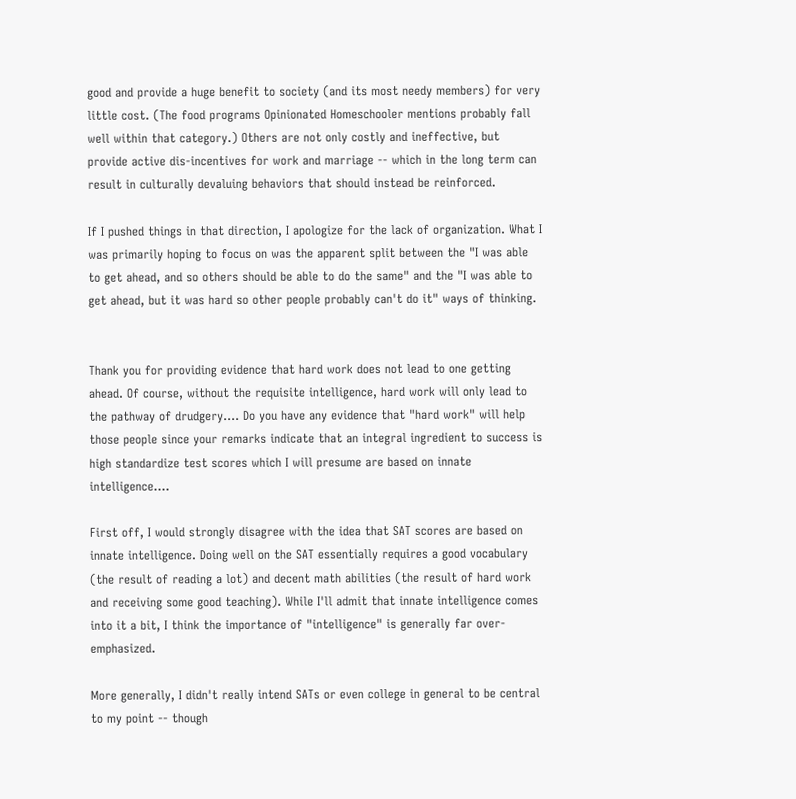good and provide a huge benefit to society (and its most needy members) for very little cost. (The food programs Opinionated Homeschooler mentions probably fall well within that category.) Others are not only costly and ineffective, but provide active dis-incentives for work and marriage -- which in the long term can result in culturally devaluing behaviors that should instead be reinforced.

If I pushed things in that direction, I apologize for the lack of organization. What I was primarily hoping to focus on was the apparent split between the "I was able to get ahead, and so others should be able to do the same" and the "I was able to get ahead, but it was hard so other people probably can't do it" ways of thinking.


Thank you for providing evidence that hard work does not lead to one getting ahead. Of course, without the requisite intelligence, hard work will only lead to the pathway of drudgery.... Do you have any evidence that "hard work" will help those people since your remarks indicate that an integral ingredient to success is high standardize test scores which I will presume are based on innate intelligence....

First off, I would strongly disagree with the idea that SAT scores are based on innate intelligence. Doing well on the SAT essentially requires a good vocabulary (the result of reading a lot) and decent math abilities (the result of hard work and receiving some good teaching). While I'll admit that innate intelligence comes into it a bit, I think the importance of "intelligence" is generally far over-emphasized.

More generally, I didn't really intend SATs or even college in general to be central to my point -- though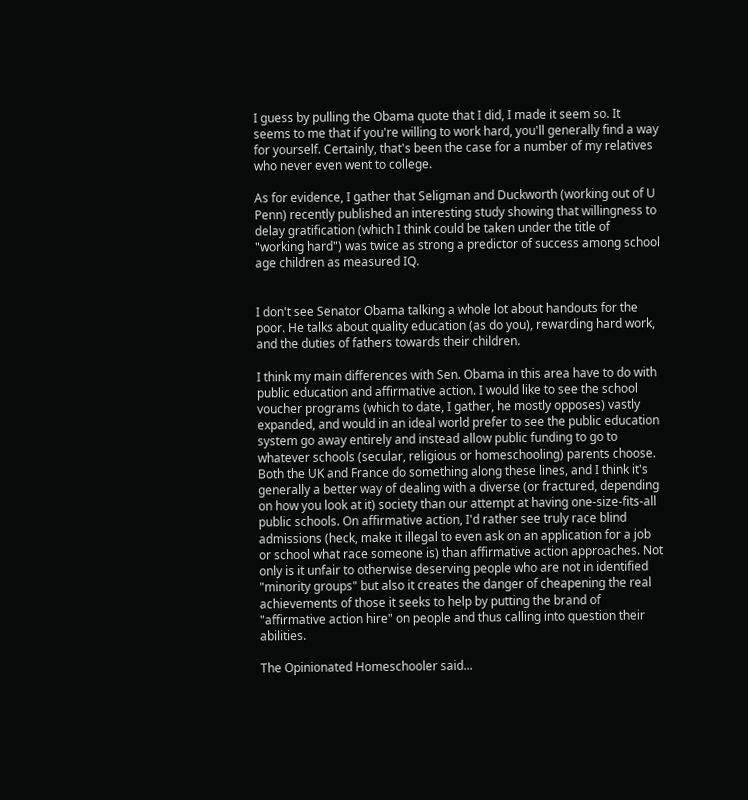I guess by pulling the Obama quote that I did, I made it seem so. It seems to me that if you're willing to work hard, you'll generally find a way for yourself. Certainly, that's been the case for a number of my relatives who never even went to college.

As for evidence, I gather that Seligman and Duckworth (working out of U Penn) recently published an interesting study showing that willingness to delay gratification (which I think could be taken under the title of "working hard") was twice as strong a predictor of success among school age children as measured IQ.


I don't see Senator Obama talking a whole lot about handouts for the poor. He talks about quality education (as do you), rewarding hard work, and the duties of fathers towards their children.

I think my main differences with Sen. Obama in this area have to do with public education and affirmative action. I would like to see the school voucher programs (which to date, I gather, he mostly opposes) vastly expanded, and would in an ideal world prefer to see the public education system go away entirely and instead allow public funding to go to whatever schools (secular, religious or homeschooling) parents choose. Both the UK and France do something along these lines, and I think it's generally a better way of dealing with a diverse (or fractured, depending on how you look at it) society than our attempt at having one-size-fits-all public schools. On affirmative action, I'd rather see truly race blind admissions (heck, make it illegal to even ask on an application for a job or school what race someone is) than affirmative action approaches. Not only is it unfair to otherwise deserving people who are not in identified "minority groups" but also it creates the danger of cheapening the real achievements of those it seeks to help by putting the brand of "affirmative action hire" on people and thus calling into question their abilities.

The Opinionated Homeschooler said...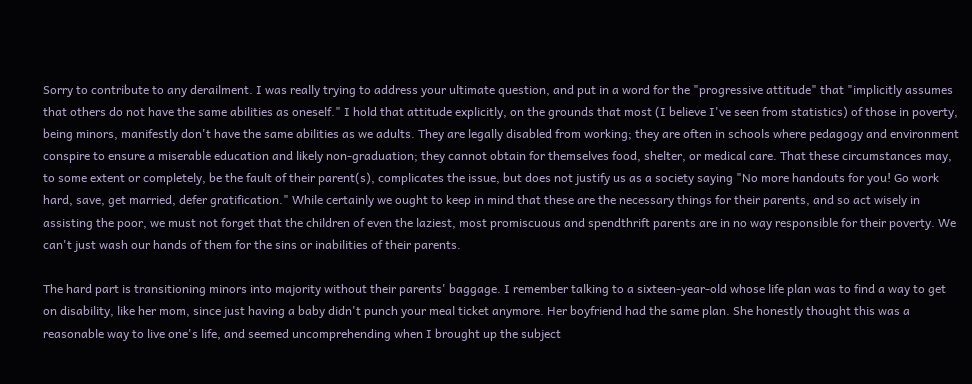Sorry to contribute to any derailment. I was really trying to address your ultimate question, and put in a word for the "progressive attitude" that "implicitly assumes that others do not have the same abilities as oneself." I hold that attitude explicitly, on the grounds that most (I believe I've seen from statistics) of those in poverty, being minors, manifestly don't have the same abilities as we adults. They are legally disabled from working; they are often in schools where pedagogy and environment conspire to ensure a miserable education and likely non-graduation; they cannot obtain for themselves food, shelter, or medical care. That these circumstances may, to some extent or completely, be the fault of their parent(s), complicates the issue, but does not justify us as a society saying "No more handouts for you! Go work hard, save, get married, defer gratification." While certainly we ought to keep in mind that these are the necessary things for their parents, and so act wisely in assisting the poor, we must not forget that the children of even the laziest, most promiscuous and spendthrift parents are in no way responsible for their poverty. We can't just wash our hands of them for the sins or inabilities of their parents.

The hard part is transitioning minors into majority without their parents' baggage. I remember talking to a sixteen-year-old whose life plan was to find a way to get on disability, like her mom, since just having a baby didn't punch your meal ticket anymore. Her boyfriend had the same plan. She honestly thought this was a reasonable way to live one's life, and seemed uncomprehending when I brought up the subject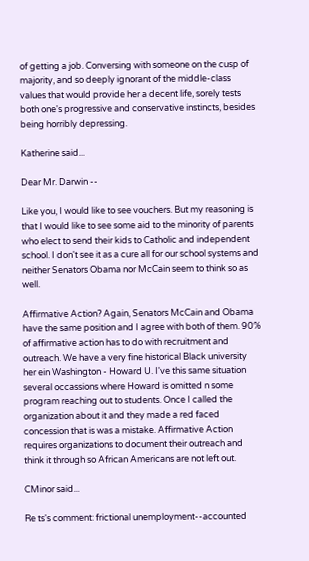of getting a job. Conversing with someone on the cusp of majority, and so deeply ignorant of the middle-class values that would provide her a decent life, sorely tests both one's progressive and conservative instincts, besides being horribly depressing.

Katherine said...

Dear Mr. Darwin --

Like you, I would like to see vouchers. But my reasoning is that I would like to see some aid to the minority of parents who elect to send their kids to Catholic and independent school. I don't see it as a cure all for our school systems and neither Senators Obama nor McCain seem to think so as well.

Affirmative Action? Again, Senators McCain and Obama have the same position and I agree with both of them. 90% of affirmative action has to do with recruitment and outreach. We have a very fine historical Black university her ein Washington - Howard U. I've this same situation several occassions where Howard is omitted n some program reaching out to students. Once I called the organization about it and they made a red faced concession that is was a mistake. Affirmative Action requires organizations to document their outreach and think it through so African Americans are not left out.

CMinor said...

Re ts's comment: frictional unemployment--accounted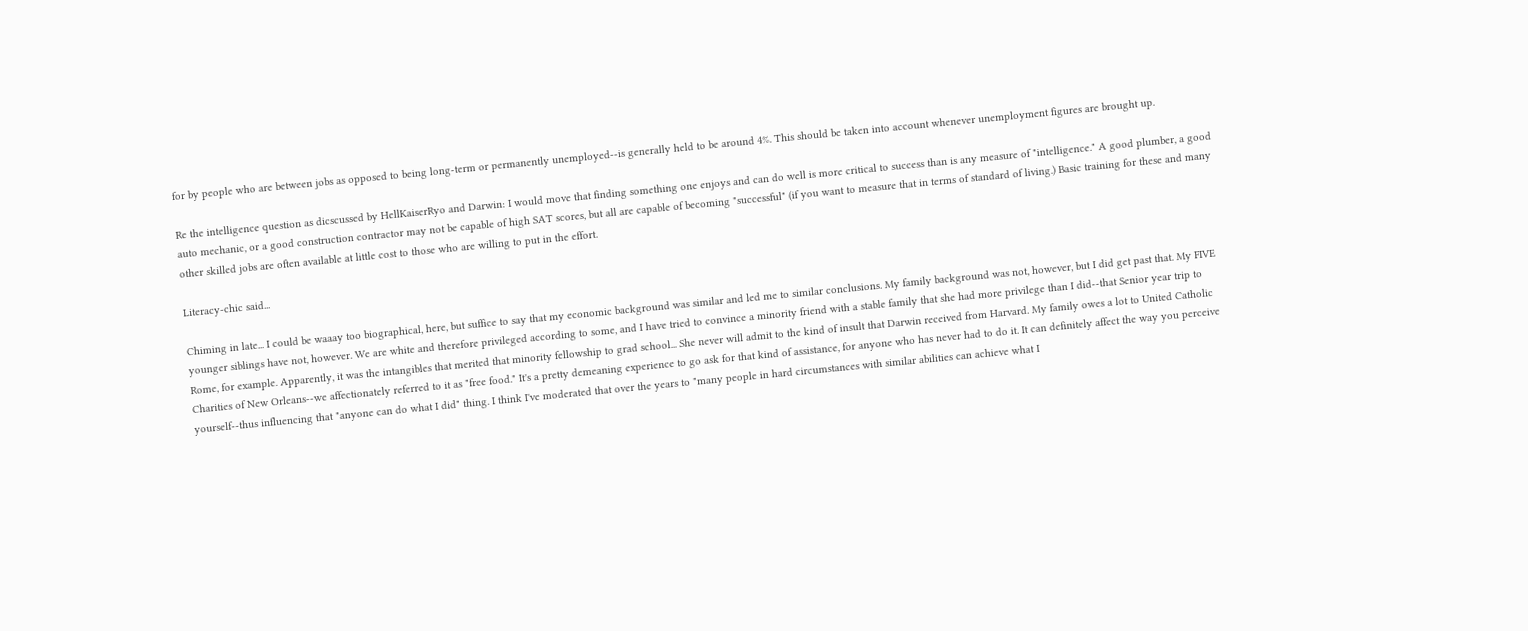for by people who are between jobs as opposed to being long-term or permanently unemployed--is generally held to be around 4%. This should be taken into account whenever unemployment figures are brought up.

Re the intelligence question as dicscussed by HellKaiserRyo and Darwin: I would move that finding something one enjoys and can do well is more critical to success than is any measure of "intelligence." A good plumber, a good auto mechanic, or a good construction contractor may not be capable of high SAT scores, but all are capable of becoming "successful" (if you want to measure that in terms of standard of living.) Basic training for these and many other skilled jobs are often available at little cost to those who are willing to put in the effort.

Literacy-chic said...

Chiming in late... I could be waaay too biographical, here, but suffice to say that my economic background was similar and led me to similar conclusions. My family background was not, however, but I did get past that. My FIVE younger siblings have not, however. We are white and therefore privileged according to some, and I have tried to convince a minority friend with a stable family that she had more privilege than I did--that Senior year trip to Rome, for example. Apparently, it was the intangibles that merited that minority fellowship to grad school... She never will admit to the kind of insult that Darwin received from Harvard. My family owes a lot to United Catholic Charities of New Orleans--we affectionately referred to it as "free food." It's a pretty demeaning experience to go ask for that kind of assistance, for anyone who has never had to do it. It can definitely affect the way you perceive yourself--thus influencing that "anyone can do what I did" thing. I think I've moderated that over the years to "many people in hard circumstances with similar abilities can achieve what I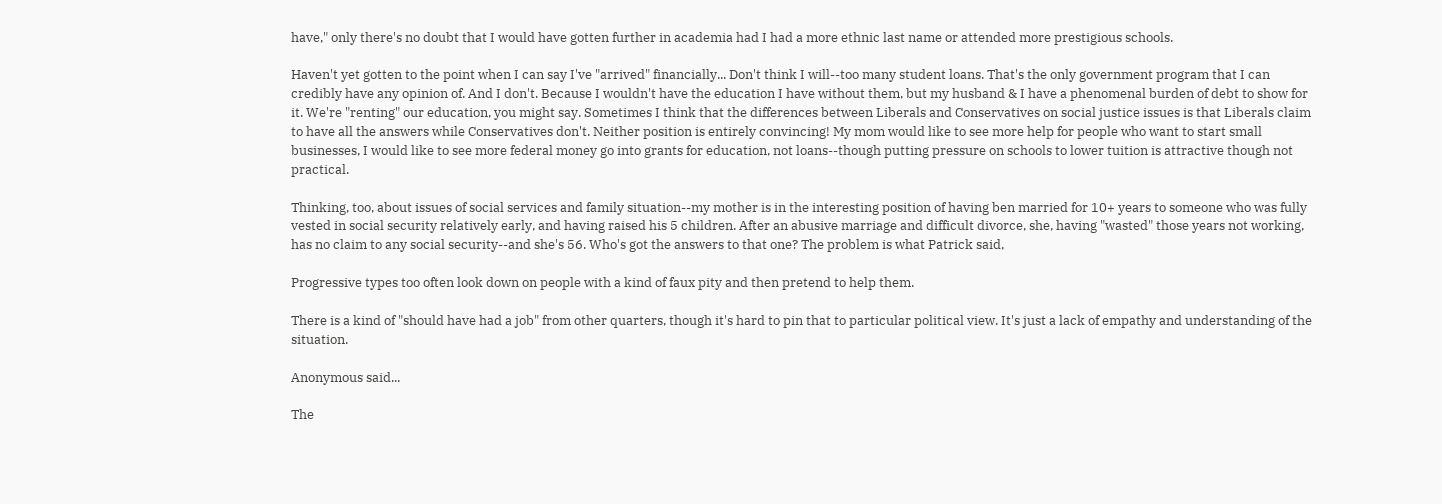have," only there's no doubt that I would have gotten further in academia had I had a more ethnic last name or attended more prestigious schools.

Haven't yet gotten to the point when I can say I've "arrived" financially... Don't think I will--too many student loans. That's the only government program that I can credibly have any opinion of. And I don't. Because I wouldn't have the education I have without them, but my husband & I have a phenomenal burden of debt to show for it. We're "renting" our education, you might say. Sometimes I think that the differences between Liberals and Conservatives on social justice issues is that Liberals claim to have all the answers while Conservatives don't. Neither position is entirely convincing! My mom would like to see more help for people who want to start small businesses, I would like to see more federal money go into grants for education, not loans--though putting pressure on schools to lower tuition is attractive though not practical.

Thinking, too, about issues of social services and family situation--my mother is in the interesting position of having ben married for 10+ years to someone who was fully vested in social security relatively early, and having raised his 5 children. After an abusive marriage and difficult divorce, she, having "wasted" those years not working, has no claim to any social security--and she's 56. Who's got the answers to that one? The problem is what Patrick said,

Progressive types too often look down on people with a kind of faux pity and then pretend to help them.

There is a kind of "should have had a job" from other quarters, though it's hard to pin that to particular political view. It's just a lack of empathy and understanding of the situation.

Anonymous said...

The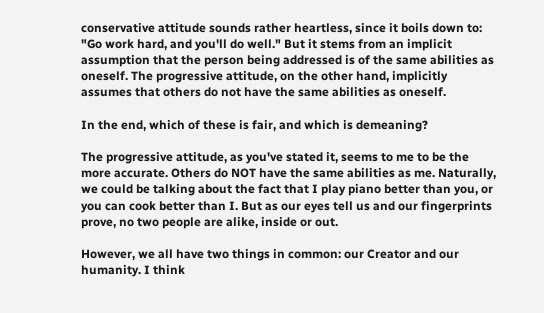conservative attitude sounds rather heartless, since it boils down to: "Go work hard, and you'll do well." But it stems from an implicit assumption that the person being addressed is of the same abilities as oneself. The progressive attitude, on the other hand, implicitly assumes that others do not have the same abilities as oneself.

In the end, which of these is fair, and which is demeaning?

The progressive attitude, as you've stated it, seems to me to be the more accurate. Others do NOT have the same abilities as me. Naturally, we could be talking about the fact that I play piano better than you, or you can cook better than I. But as our eyes tell us and our fingerprints prove, no two people are alike, inside or out.

However, we all have two things in common: our Creator and our humanity. I think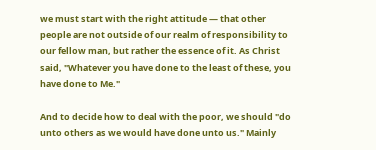we must start with the right attitude — that other people are not outside of our realm of responsibility to our fellow man, but rather the essence of it. As Christ said, "Whatever you have done to the least of these, you have done to Me."

And to decide how to deal with the poor, we should "do unto others as we would have done unto us." Mainly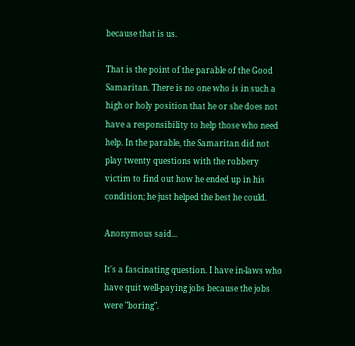because that is us.

That is the point of the parable of the Good Samaritan. There is no one who is in such a high or holy position that he or she does not have a responsibility to help those who need help. In the parable, the Samaritan did not play twenty questions with the robbery victim to find out how he ended up in his condition; he just helped the best he could.

Anonymous said...

It's a fascinating question. I have in-laws who have quit well-paying jobs because the jobs were "boring".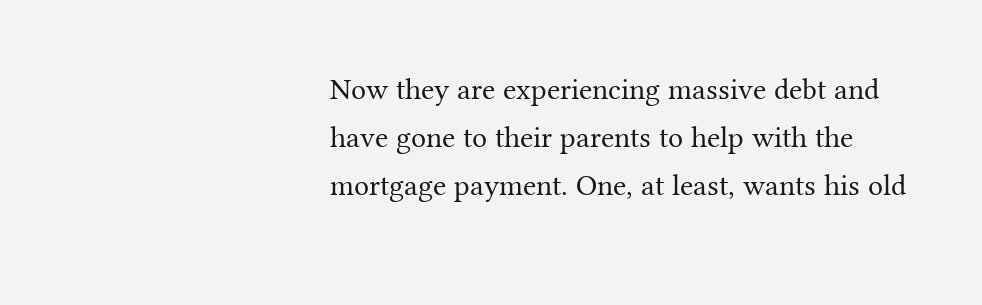Now they are experiencing massive debt and have gone to their parents to help with the mortgage payment. One, at least, wants his old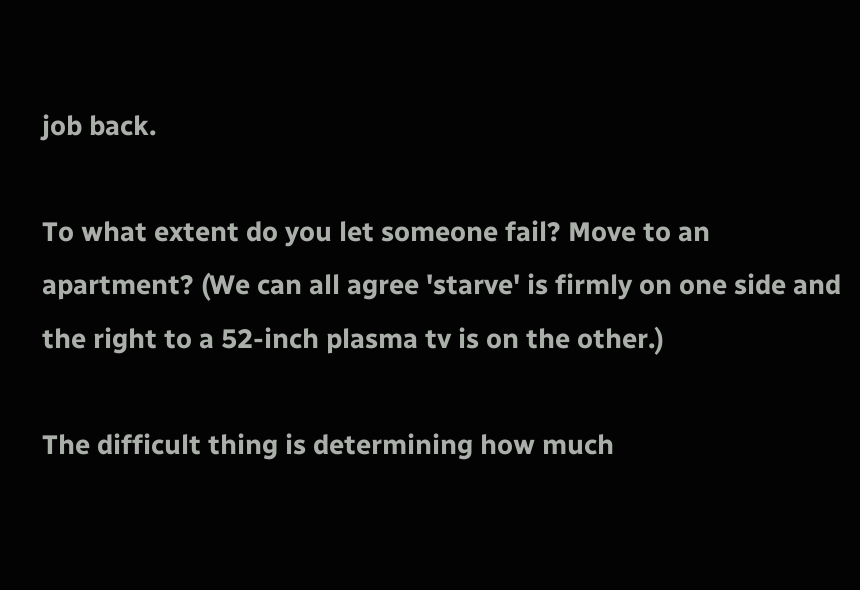job back.

To what extent do you let someone fail? Move to an apartment? (We can all agree 'starve' is firmly on one side and the right to a 52-inch plasma tv is on the other.)

The difficult thing is determining how much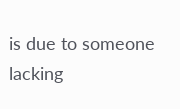is due to someone lacking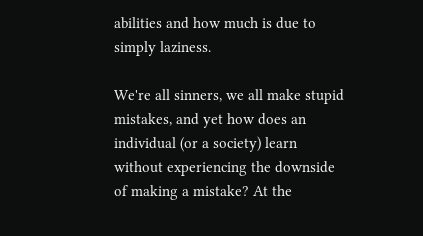abilities and how much is due to simply laziness.

We're all sinners, we all make stupid mistakes, and yet how does an individual (or a society) learn without experiencing the downside of making a mistake? At the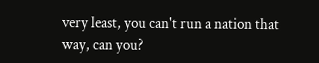very least, you can't run a nation that way, can you?